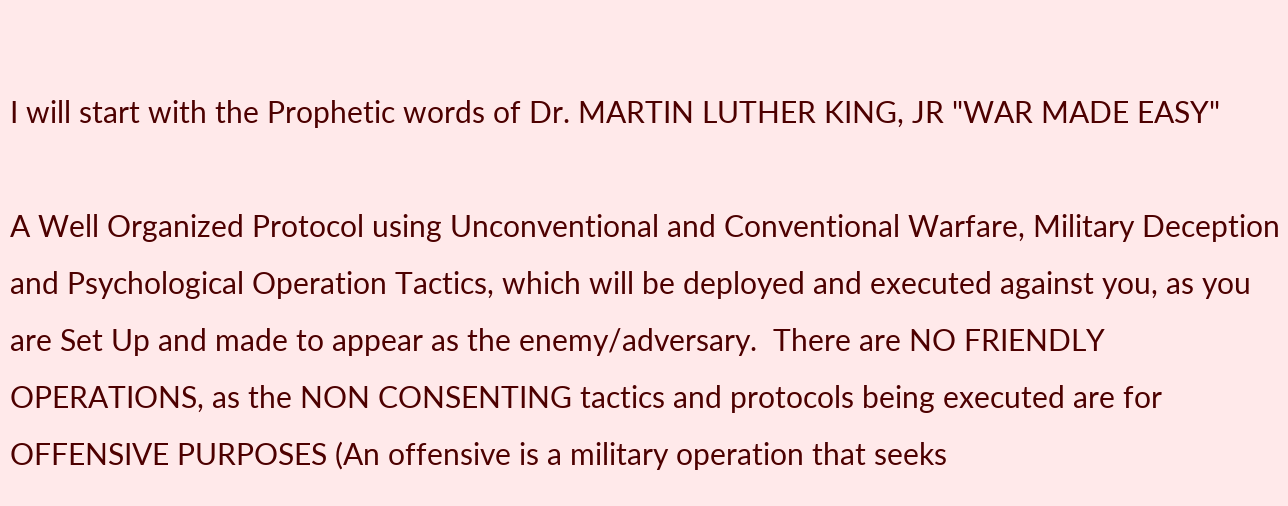I will start with the Prophetic words of Dr. MARTIN LUTHER KING, JR "WAR MADE EASY"

A Well Organized Protocol using Unconventional and Conventional Warfare, Military Deception and Psychological Operation Tactics, which will be deployed and executed against you, as you are Set Up and made to appear as the enemy/adversary.  There are NO FRIENDLY OPERATIONS, as the NON CONSENTING tactics and protocols being executed are for OFFENSIVE PURPOSES (An offensive is a military operation that seeks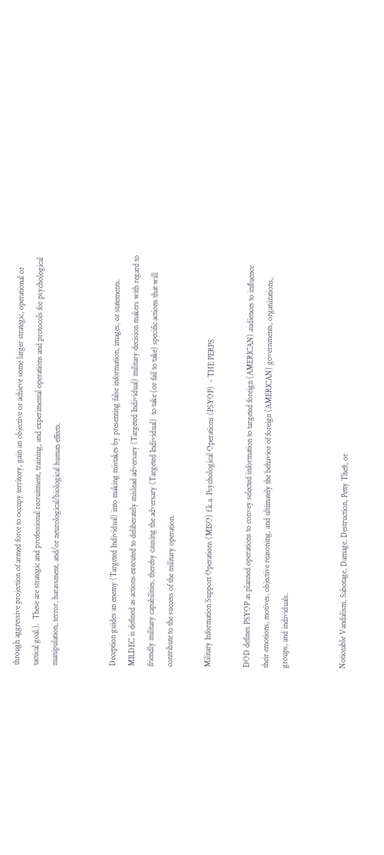through aggressive projection of armed force to occupy territory, gain an objective or achieve some larger strategic, operational or tactical goal.).  These are strategic and professional recruitment, training, and experimental operations and protocols for psychological manipulation, terror, harassment, and/or neurological/biological human effects.


Deception guides an enemy (Targeted Individual) into making mistakes by presenting false information, images, or statements. MILDEC is defined as actions executed to deliberately mislead adversary (Targeted Individual) military decision makers with regard to friendly military capabilities, thereby causing the adversary (Targeted Individual)  to take (or fail to take) specific actions that will contribute to the success of the military operation.

Military Information Support Operations (MISO) f.k.a. Psychological Operations (PSYOP)  - THE PERPS

DOD defines PSYOP as planned operations to convey selected information to targeted foreign (AMERICAN) audiences to influence their emotions, motives, objective reasoning, and ultimately the behavior of foreign (AMERICAN) governments, organizations, groups, and individuals.


Noticeable Vandalism, Sabotage, Damage, Destruction, Petty Theft, or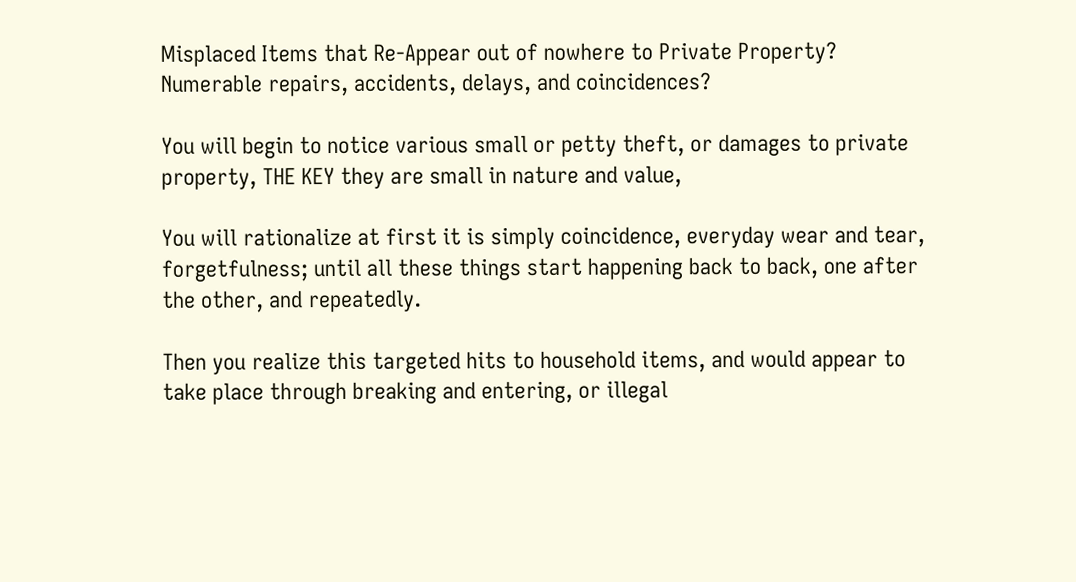Misplaced Items that Re-Appear out of nowhere to Private Property?  Numerable repairs, accidents, delays, and coincidences?

You will begin to notice various small or petty theft, or damages to private property, THE KEY they are small in nature and value,

You will rationalize at first it is simply coincidence, everyday wear and tear, forgetfulness; until all these things start happening back to back, one after the other, and repeatedly.

Then you realize this targeted hits to household items, and would appear to take place through breaking and entering, or illegal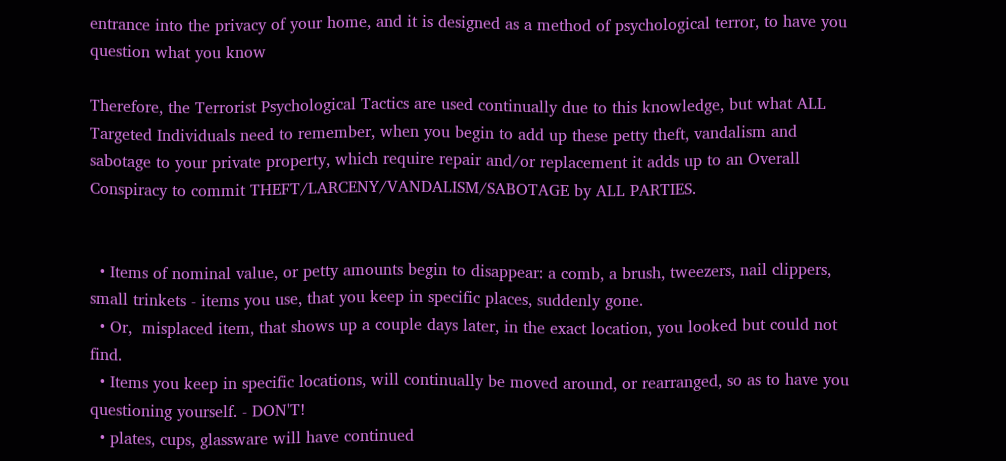entrance into the privacy of your home, and it is designed as a method of psychological terror, to have you question what you know

Therefore, the Terrorist Psychological Tactics are used continually due to this knowledge, but what ALL Targeted Individuals need to remember, when you begin to add up these petty theft, vandalism and sabotage to your private property, which require repair and/or replacement it adds up to an Overall Conspiracy to commit THEFT/LARCENY/VANDALISM/SABOTAGE by ALL PARTIES.


  • Items of nominal value, or petty amounts begin to disappear: a comb, a brush, tweezers, nail clippers, small trinkets - items you use, that you keep in specific places, suddenly gone.
  • Or,  misplaced item, that shows up a couple days later, in the exact location, you looked but could not find.
  • Items you keep in specific locations, will continually be moved around, or rearranged, so as to have you questioning yourself. - DON'T!
  • plates, cups, glassware will have continued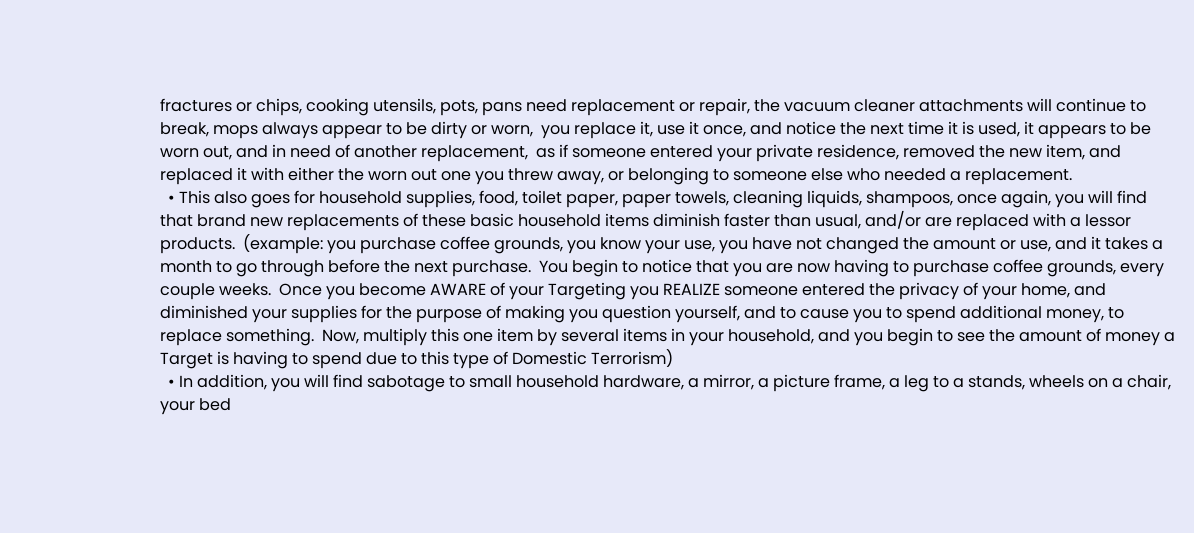fractures or chips, cooking utensils, pots, pans need replacement or repair, the vacuum cleaner attachments will continue to break, mops always appear to be dirty or worn,  you replace it, use it once, and notice the next time it is used, it appears to be worn out, and in need of another replacement,  as if someone entered your private residence, removed the new item, and replaced it with either the worn out one you threw away, or belonging to someone else who needed a replacement.
  • This also goes for household supplies, food, toilet paper, paper towels, cleaning liquids, shampoos, once again, you will find that brand new replacements of these basic household items diminish faster than usual, and/or are replaced with a lessor products.  (example: you purchase coffee grounds, you know your use, you have not changed the amount or use, and it takes a month to go through before the next purchase.  You begin to notice that you are now having to purchase coffee grounds, every couple weeks.  Once you become AWARE of your Targeting you REALIZE someone entered the privacy of your home, and diminished your supplies for the purpose of making you question yourself, and to cause you to spend additional money, to replace something.  Now, multiply this one item by several items in your household, and you begin to see the amount of money a Target is having to spend due to this type of Domestic Terrorism)
  • In addition, you will find sabotage to small household hardware, a mirror, a picture frame, a leg to a stands, wheels on a chair, your bed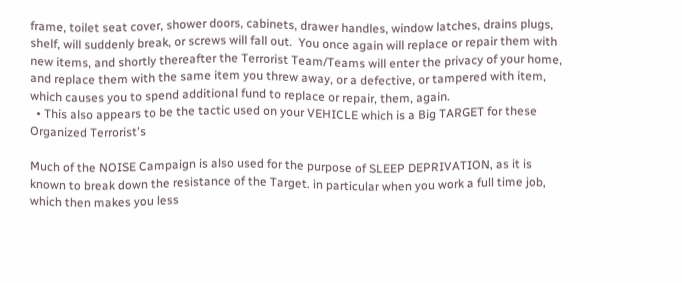frame, toilet seat cover, shower doors, cabinets, drawer handles, window latches, drains plugs, shelf, will suddenly break, or screws will fall out.  You once again will replace or repair them with new items, and shortly thereafter the Terrorist Team/Teams will enter the privacy of your home, and replace them with the same item you threw away, or a defective, or tampered with item, which causes you to spend additional fund to replace or repair, them, again.
  • This also appears to be the tactic used on your VEHICLE which is a Big TARGET for these Organized Terrorist's

Much of the NOISE Campaign is also used for the purpose of SLEEP DEPRIVATION, as it is known to break down the resistance of the Target. in particular when you work a full time job, which then makes you less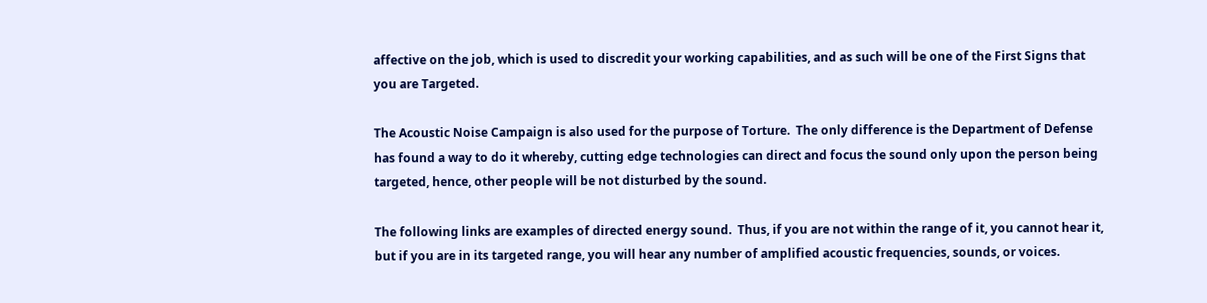affective on the job, which is used to discredit your working capabilities, and as such will be one of the First Signs that you are Targeted.

The Acoustic Noise Campaign is also used for the purpose of Torture.  The only difference is the Department of Defense has found a way to do it whereby, cutting edge technologies can direct and focus the sound only upon the person being targeted, hence, other people will be not disturbed by the sound.

The following links are examples of directed energy sound.  Thus, if you are not within the range of it, you cannot hear it, but if you are in its targeted range, you will hear any number of amplified acoustic frequencies, sounds, or voices.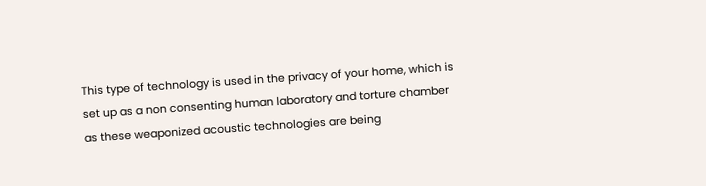This type of technology is used in the privacy of your home, which is set up as a non consenting human laboratory and torture chamber as these weaponized acoustic technologies are being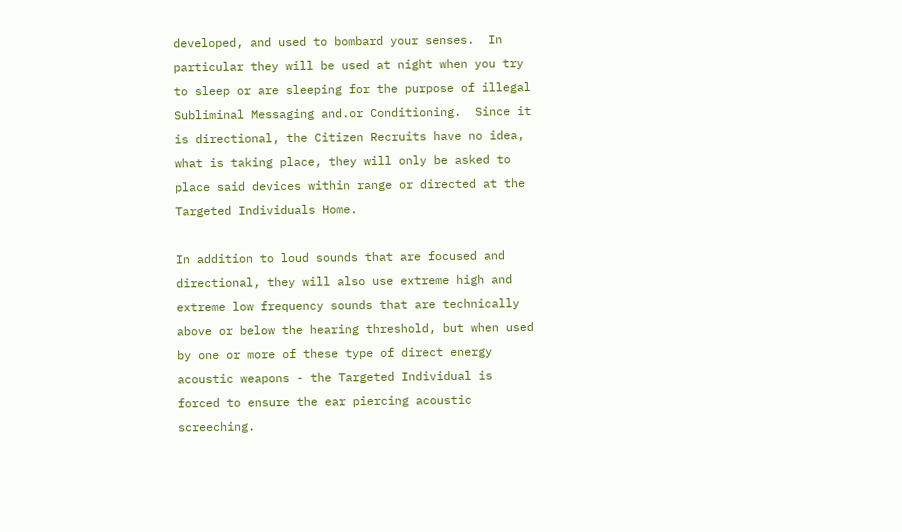developed, and used to bombard your senses.  In particular they will be used at night when you try to sleep or are sleeping for the purpose of illegal Subliminal Messaging and.or Conditioning.  Since it is directional, the Citizen Recruits have no idea, what is taking place, they will only be asked to place said devices within range or directed at the Targeted Individuals Home.

In addition to loud sounds that are focused and directional, they will also use extreme high and extreme low frequency sounds that are technically above or below the hearing threshold, but when used by one or more of these type of direct energy acoustic weapons - the Targeted Individual is forced to ensure the ear piercing acoustic screeching.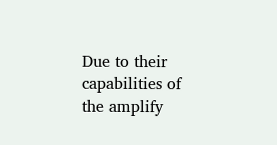Due to their capabilities of the amplify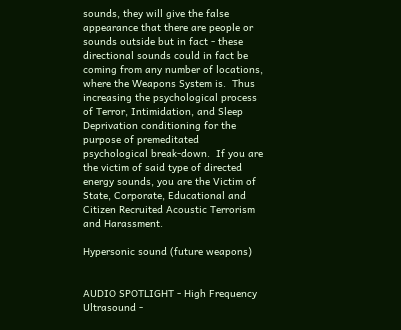sounds, they will give the false appearance that there are people or sounds outside but in fact - these directional sounds could in fact be coming from any number of locations, where the Weapons System is.  Thus increasing the psychological process of Terror, Intimidation, and Sleep Deprivation conditioning for the purpose of premeditated psychological break-down.  If you are the victim of said type of directed energy sounds, you are the Victim of State, Corporate, Educational and Citizen Recruited Acoustic Terrorism and Harassment.

Hypersonic sound (future weapons)


AUDIO SPOTLIGHT - High Frequency Ultrasound -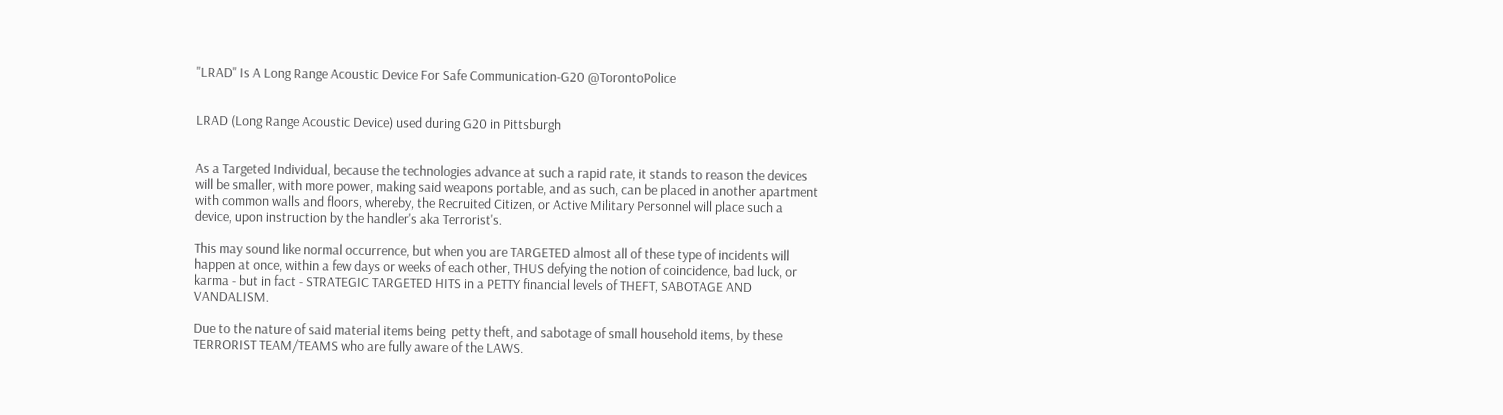"LRAD" Is A Long Range Acoustic Device For Safe Communication-G20 @TorontoPolice


LRAD (Long Range Acoustic Device) used during G20 in Pittsburgh


As a Targeted Individual, because the technologies advance at such a rapid rate, it stands to reason the devices will be smaller, with more power, making said weapons portable, and as such, can be placed in another apartment with common walls and floors, whereby, the Recruited Citizen, or Active Military Personnel will place such a device, upon instruction by the handler's aka Terrorist's.

This may sound like normal occurrence, but when you are TARGETED almost all of these type of incidents will happen at once, within a few days or weeks of each other, THUS defying the notion of coincidence, bad luck, or karma - but in fact - STRATEGIC TARGETED HITS in a PETTY financial levels of THEFT, SABOTAGE AND VANDALISM.

Due to the nature of said material items being  petty theft, and sabotage of small household items, by these TERRORIST TEAM/TEAMS who are fully aware of the LAWS.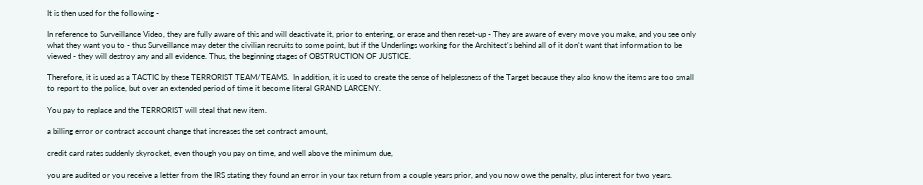It is then used for the following -

In reference to Surveillance Video, they are fully aware of this and will deactivate it, prior to entering, or erase and then reset-up - They are aware of every move you make, and you see only what they want you to - thus Surveillance may deter the civilian recruits to some point, but if the Underlings working for the Architect's behind all of it don't want that information to be viewed - they will destroy any and all evidence. Thus, the beginning stages of OBSTRUCTION OF JUSTICE.

Therefore, it is used as a TACTIC by these TERRORIST TEAM/TEAMS.  In addition, it is used to create the sense of helplessness of the Target because they also know the items are too small to report to the police, but over an extended period of time it become literal GRAND LARCENY.

You pay to replace and the TERRORIST will steal that new item.

a billing error or contract account change that increases the set contract amount,

credit card rates suddenly skyrocket, even though you pay on time, and well above the minimum due,

you are audited or you receive a letter from the IRS stating they found an error in your tax return from a couple years prior, and you now owe the penalty, plus interest for two years.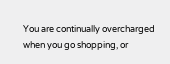You are continually overcharged when you go shopping, or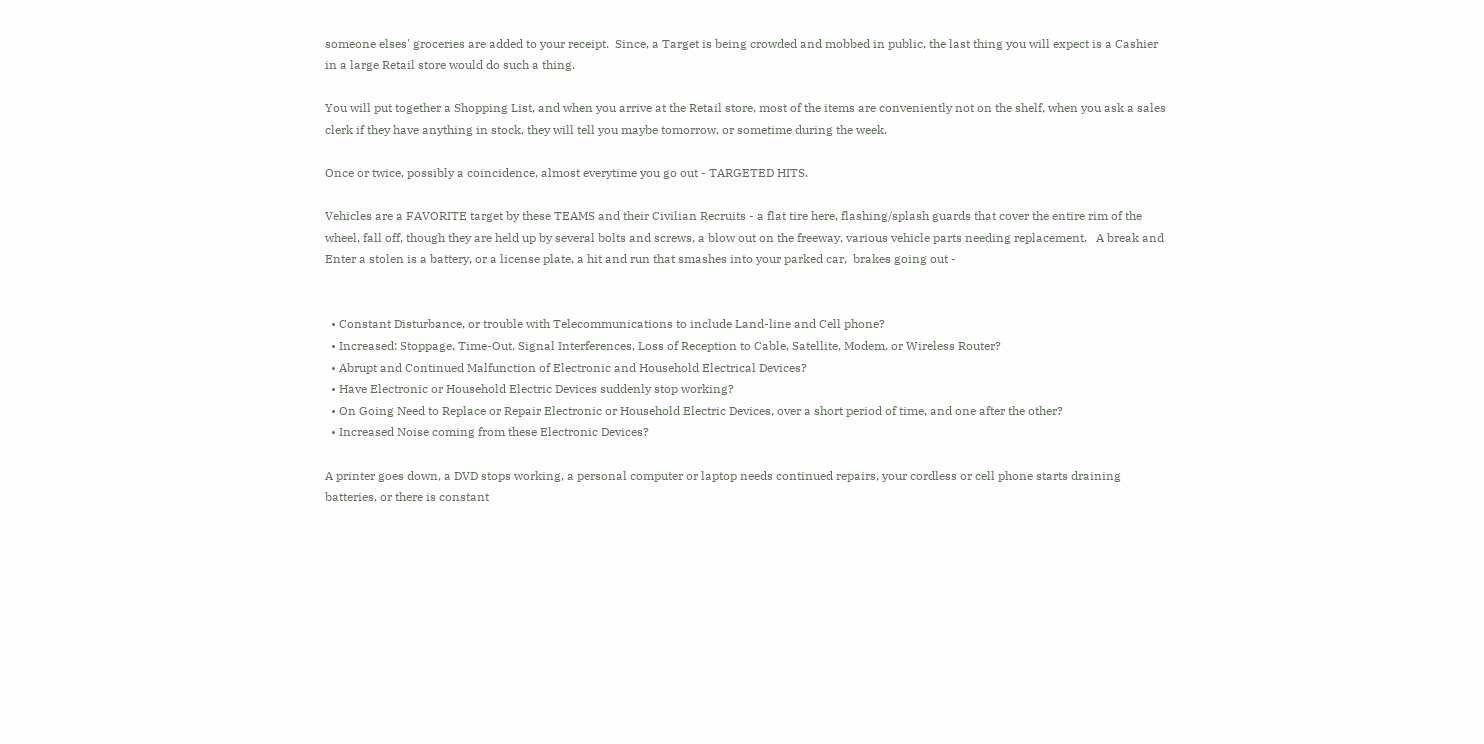someone elses' groceries are added to your receipt.  Since, a Target is being crowded and mobbed in public, the last thing you will expect is a Cashier in a large Retail store would do such a thing.

You will put together a Shopping List, and when you arrive at the Retail store, most of the items are conveniently not on the shelf, when you ask a sales clerk if they have anything in stock, they will tell you maybe tomorrow, or sometime during the week.

Once or twice, possibly a coincidence, almost everytime you go out - TARGETED HITS.

Vehicles are a FAVORITE target by these TEAMS and their Civilian Recruits - a flat tire here, flashing/splash guards that cover the entire rim of the wheel, fall off, though they are held up by several bolts and screws, a blow out on the freeway, various vehicle parts needing replacement.   A break and Enter a stolen is a battery, or a license plate, a hit and run that smashes into your parked car,  brakes going out -


  • Constant Disturbance, or trouble with Telecommunications to include Land-line and Cell phone?
  • Increased: Stoppage, Time-Out, Signal Interferences, Loss of Reception to Cable, Satellite, Modem, or Wireless Router?
  • Abrupt and Continued Malfunction of Electronic and Household Electrical Devices?
  • Have Electronic or Household Electric Devices suddenly stop working?
  • On Going Need to Replace or Repair Electronic or Household Electric Devices, over a short period of time, and one after the other?
  • Increased Noise coming from these Electronic Devices?

A printer goes down, a DVD stops working, a personal computer or laptop needs continued repairs, your cordless or cell phone starts draining batteries, or there is constant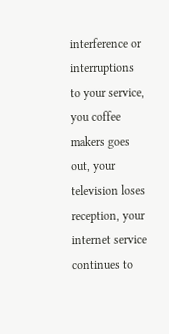interference or interruptions to your service,  you coffee makers goes out, your television loses reception, your internet service continues to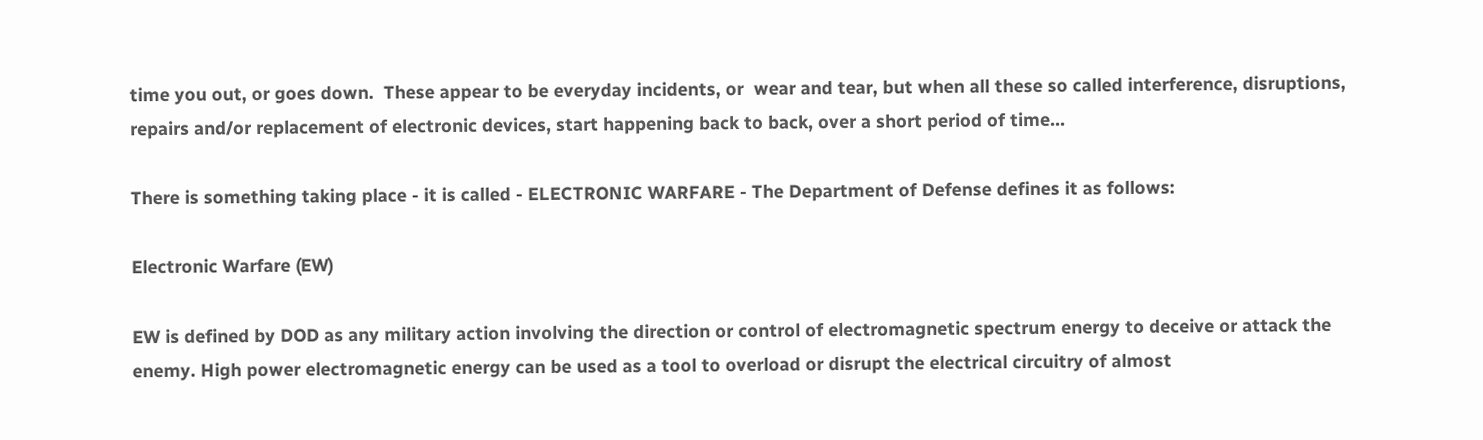time you out, or goes down.  These appear to be everyday incidents, or  wear and tear, but when all these so called interference, disruptions, repairs and/or replacement of electronic devices, start happening back to back, over a short period of time...

There is something taking place - it is called - ELECTRONIC WARFARE - The Department of Defense defines it as follows:

Electronic Warfare (EW)

EW is defined by DOD as any military action involving the direction or control of electromagnetic spectrum energy to deceive or attack the enemy. High power electromagnetic energy can be used as a tool to overload or disrupt the electrical circuitry of almost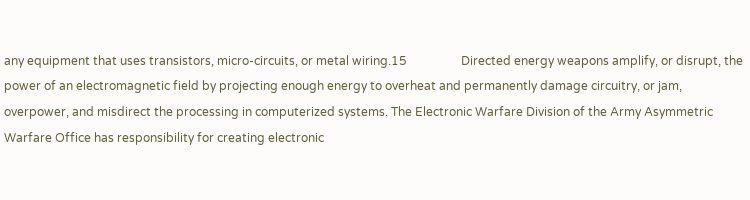any equipment that uses transistors, micro-circuits, or metal wiring.15                  Directed energy weapons amplify, or disrupt, the power of an electromagnetic field by projecting enough energy to overheat and permanently damage circuitry, or jam, overpower, and misdirect the processing in computerized systems. The Electronic Warfare Division of the Army Asymmetric Warfare Office has responsibility for creating electronic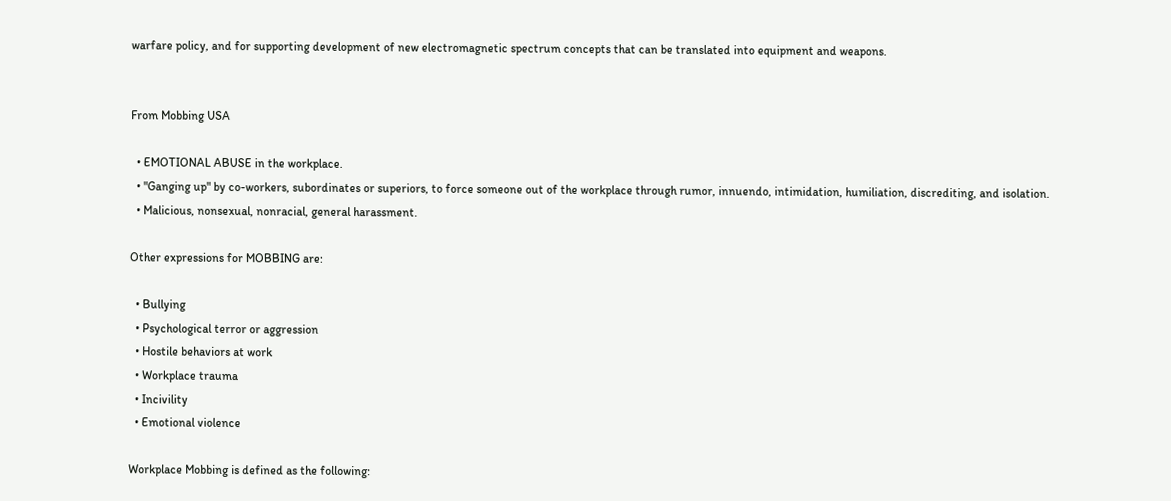warfare policy, and for supporting development of new electromagnetic spectrum concepts that can be translated into equipment and weapons.


From Mobbing USA

  • EMOTIONAL ABUSE in the workplace.
  • "Ganging up" by co-workers, subordinates or superiors, to force someone out of the workplace through rumor, innuendo, intimidation, humiliation, discrediting, and isolation.
  • Malicious, nonsexual, nonracial, general harassment.

Other expressions for MOBBING are:

  • Bullying
  • Psychological terror or aggression
  • Hostile behaviors at work
  • Workplace trauma
  • Incivility
  • Emotional violence

Workplace Mobbing is defined as the following: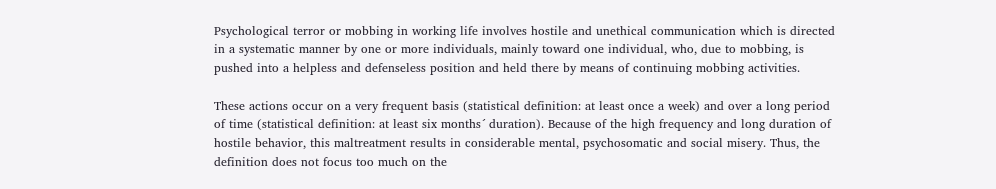Psychological terror or mobbing in working life involves hostile and unethical communication which is directed in a systematic manner by one or more individuals, mainly toward one individual, who, due to mobbing, is pushed into a helpless and defenseless position and held there by means of continuing mobbing activities.

These actions occur on a very frequent basis (statistical definition: at least once a week) and over a long period of time (statistical definition: at least six months´ duration). Because of the high frequency and long duration of hostile behavior, this maltreatment results in considerable mental, psychosomatic and social misery. Thus, the definition does not focus too much on the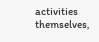activities themselves,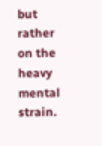but rather on the heavy mental strain.